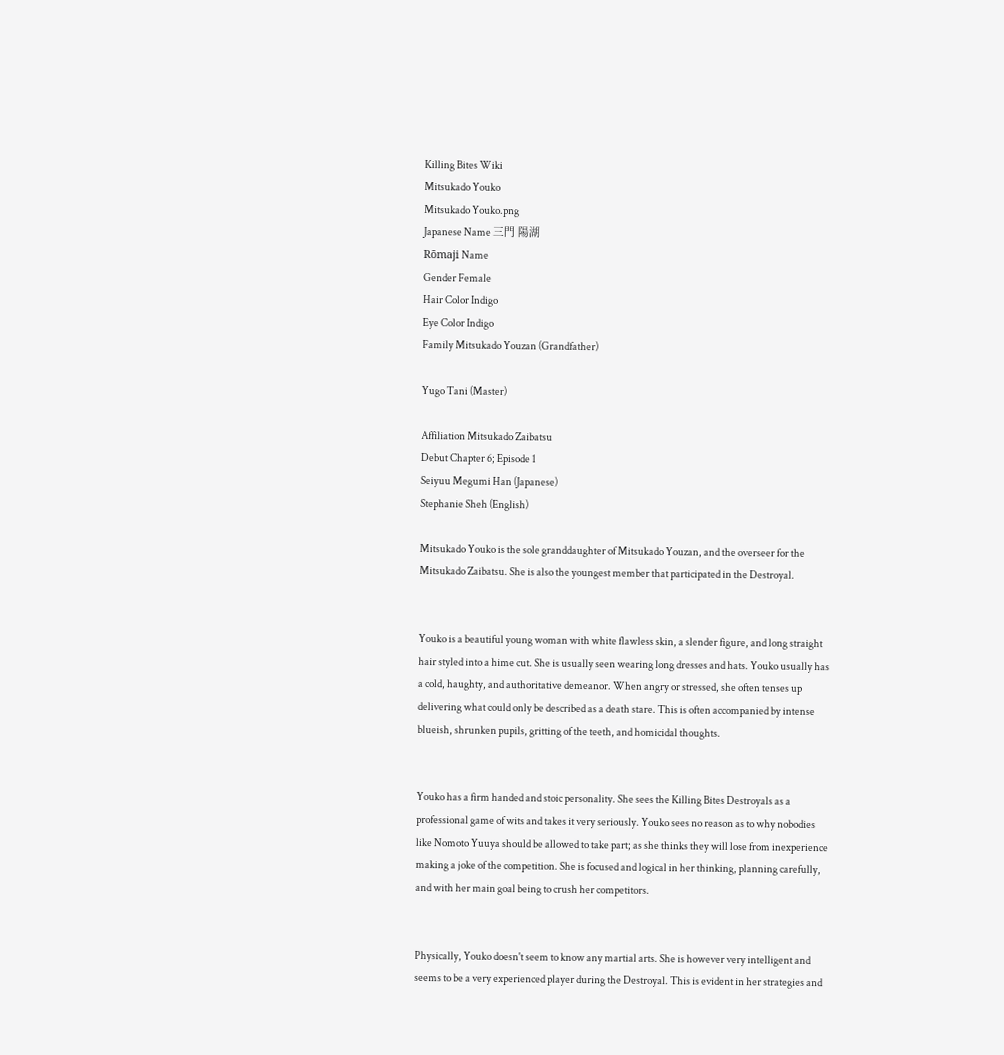Killing Bites Wiki
Mitsukado Youko
Mitsukado Youko.png
Japanese Name 三門 陽湖
Rōmaji Name
Gender Female
Hair Color Indigo
Eye Color Indigo
Family Mitsukado Youzan (Grandfather)

Yugo Tani (Master)

Affiliation Mitsukado Zaibatsu
Debut Chapter 6; Episode 1
Seiyuu Megumi Han (Japanese)
Stephanie Sheh (English)

Mitsukado Youko is the sole granddaughter of Mitsukado Youzan, and the overseer for the Mitsukado Zaibatsu. She is also the youngest member that participated in the Destroyal.


Youko is a beautiful young woman with white flawless skin, a slender figure, and long straight hair styled into a hime cut. She is usually seen wearing long dresses and hats. Youko usually has a cold, haughty, and authoritative demeanor. When angry or stressed, she often tenses up delivering what could only be described as a death stare. This is often accompanied by intense blueish, shrunken pupils, gritting of the teeth, and homicidal thoughts.


Youko has a firm handed and stoic personality. She sees the Killing Bites Destroyals as a professional game of wits and takes it very seriously. Youko sees no reason as to why nobodies like Nomoto Yuuya should be allowed to take part; as she thinks they will lose from inexperience making a joke of the competition. She is focused and logical in her thinking, planning carefully, and with her main goal being to crush her competitors.


Physically, Youko doesn't seem to know any martial arts. She is however very intelligent and seems to be a very experienced player during the Destroyal. This is evident in her strategies and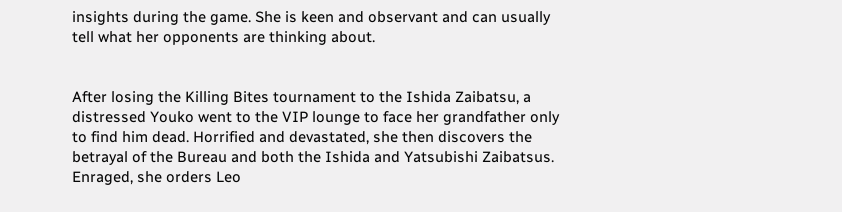insights during the game. She is keen and observant and can usually tell what her opponents are thinking about.


After losing the Killing Bites tournament to the Ishida Zaibatsu, a distressed Youko went to the VIP lounge to face her grandfather only to find him dead. Horrified and devastated, she then discovers the betrayal of the Bureau and both the Ishida and Yatsubishi Zaibatsus. Enraged, she orders Leo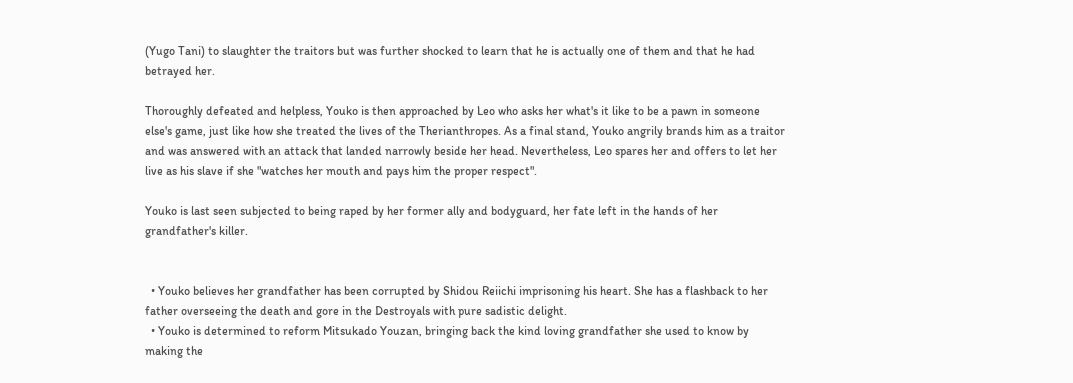(Yugo Tani) to slaughter the traitors but was further shocked to learn that he is actually one of them and that he had betrayed her.

Thoroughly defeated and helpless, Youko is then approached by Leo who asks her what's it like to be a pawn in someone else's game, just like how she treated the lives of the Therianthropes. As a final stand, Youko angrily brands him as a traitor and was answered with an attack that landed narrowly beside her head. Nevertheless, Leo spares her and offers to let her live as his slave if she "watches her mouth and pays him the proper respect".

Youko is last seen subjected to being raped by her former ally and bodyguard, her fate left in the hands of her grandfather's killer.


  • Youko believes her grandfather has been corrupted by Shidou Reiichi imprisoning his heart. She has a flashback to her father overseeing the death and gore in the Destroyals with pure sadistic delight.
  • Youko is determined to reform Mitsukado Youzan, bringing back the kind loving grandfather she used to know by making the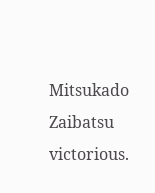Mitsukado Zaibatsu victorious.